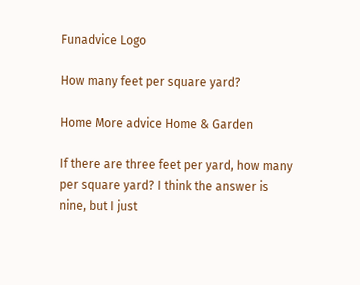Funadvice Logo

How many feet per square yard?

Home More advice Home & Garden

If there are three feet per yard, how many per square yard? I think the answer is nine, but I just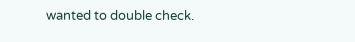wanted to double check.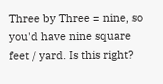Three by Three = nine, so you'd have nine square feet / yard. Is this right?